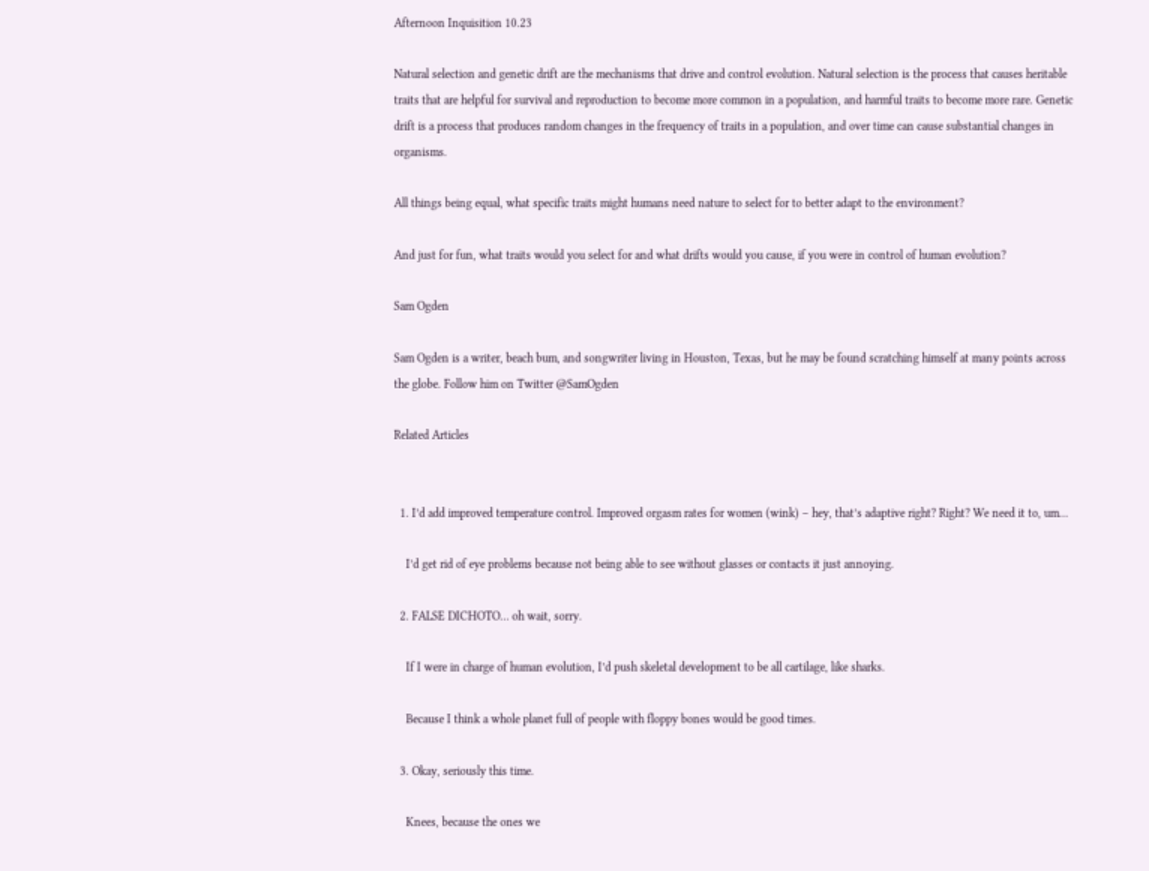Afternoon Inquisition 10.23

Natural selection and genetic drift are the mechanisms that drive and control evolution. Natural selection is the process that causes heritable traits that are helpful for survival and reproduction to become more common in a population, and harmful traits to become more rare. Genetic drift is a process that produces random changes in the frequency of traits in a population, and over time can cause substantial changes in organisms.

All things being equal, what specific traits might humans need nature to select for to better adapt to the environment?

And just for fun, what traits would you select for and what drifts would you cause, if you were in control of human evolution?

Sam Ogden

Sam Ogden is a writer, beach bum, and songwriter living in Houston, Texas, but he may be found scratching himself at many points across the globe. Follow him on Twitter @SamOgden

Related Articles


  1. I’d add improved temperature control. Improved orgasm rates for women (wink) – hey, that’s adaptive right? Right? We need it to, um…

    I’d get rid of eye problems because not being able to see without glasses or contacts it just annoying.

  2. FALSE DICHOTO… oh wait, sorry.

    If I were in charge of human evolution, I’d push skeletal development to be all cartilage, like sharks.

    Because I think a whole planet full of people with floppy bones would be good times.

  3. Okay, seriously this time.

    Knees, because the ones we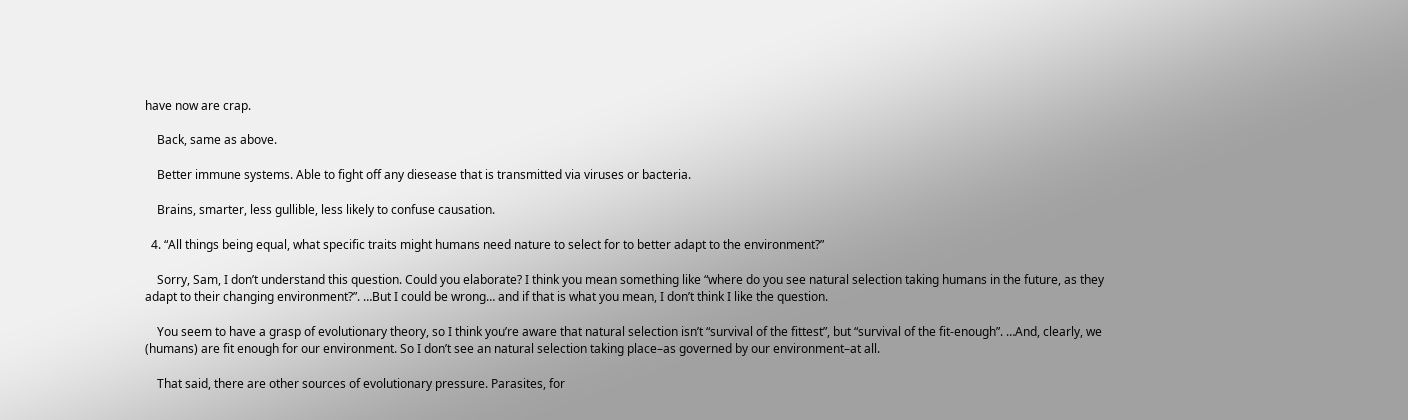have now are crap.

    Back, same as above.

    Better immune systems. Able to fight off any diesease that is transmitted via viruses or bacteria.

    Brains, smarter, less gullible, less likely to confuse causation.

  4. “All things being equal, what specific traits might humans need nature to select for to better adapt to the environment?”

    Sorry, Sam, I don’t understand this question. Could you elaborate? I think you mean something like “where do you see natural selection taking humans in the future, as they adapt to their changing environment?”. …But I could be wrong… and if that is what you mean, I don’t think I like the question.

    You seem to have a grasp of evolutionary theory, so I think you’re aware that natural selection isn’t “survival of the fittest”, but “survival of the fit-enough”. …And, clearly, we (humans) are fit enough for our environment. So I don’t see an natural selection taking place–as governed by our environment–at all.

    That said, there are other sources of evolutionary pressure. Parasites, for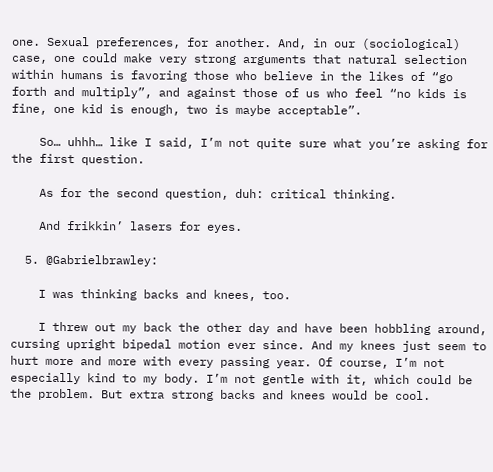one. Sexual preferences, for another. And, in our (sociological) case, one could make very strong arguments that natural selection within humans is favoring those who believe in the likes of “go forth and multiply”, and against those of us who feel “no kids is fine, one kid is enough, two is maybe acceptable”.

    So… uhhh… like I said, I’m not quite sure what you’re asking for the first question.

    As for the second question, duh: critical thinking.

    And frikkin’ lasers for eyes.

  5. @Gabrielbrawley:

    I was thinking backs and knees, too.

    I threw out my back the other day and have been hobbling around, cursing upright bipedal motion ever since. And my knees just seem to hurt more and more with every passing year. Of course, I’m not especially kind to my body. I’m not gentle with it, which could be the problem. But extra strong backs and knees would be cool.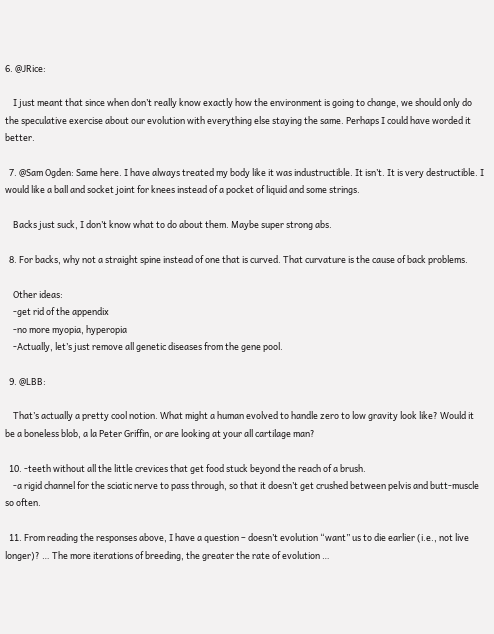6. @JRice:

    I just meant that since when don’t really know exactly how the environment is going to change, we should only do the speculative exercise about our evolution with everything else staying the same. Perhaps I could have worded it better.

  7. @Sam Ogden: Same here. I have always treated my body like it was industructible. It isn’t. It is very destructible. I would like a ball and socket joint for knees instead of a pocket of liquid and some strings.

    Backs just suck, I don’t know what to do about them. Maybe super strong abs.

  8. For backs, why not a straight spine instead of one that is curved. That curvature is the cause of back problems.

    Other ideas:
    -get rid of the appendix
    -no more myopia, hyperopia
    -Actually, let’s just remove all genetic diseases from the gene pool.

  9. @LBB:

    That’s actually a pretty cool notion. What might a human evolved to handle zero to low gravity look like? Would it be a boneless blob, a la Peter Griffin, or are looking at your all cartilage man?

  10. -teeth without all the little crevices that get food stuck beyond the reach of a brush.
    -a rigid channel for the sciatic nerve to pass through, so that it doesn’t get crushed between pelvis and butt-muscle so often.

  11. From reading the responses above, I have a question – doesn’t evolution “want” us to die earlier (i.e., not live longer)? … The more iterations of breeding, the greater the rate of evolution …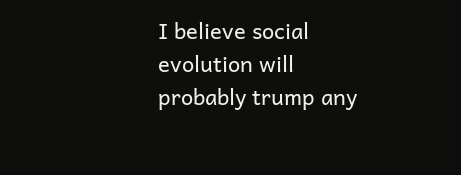I believe social evolution will probably trump any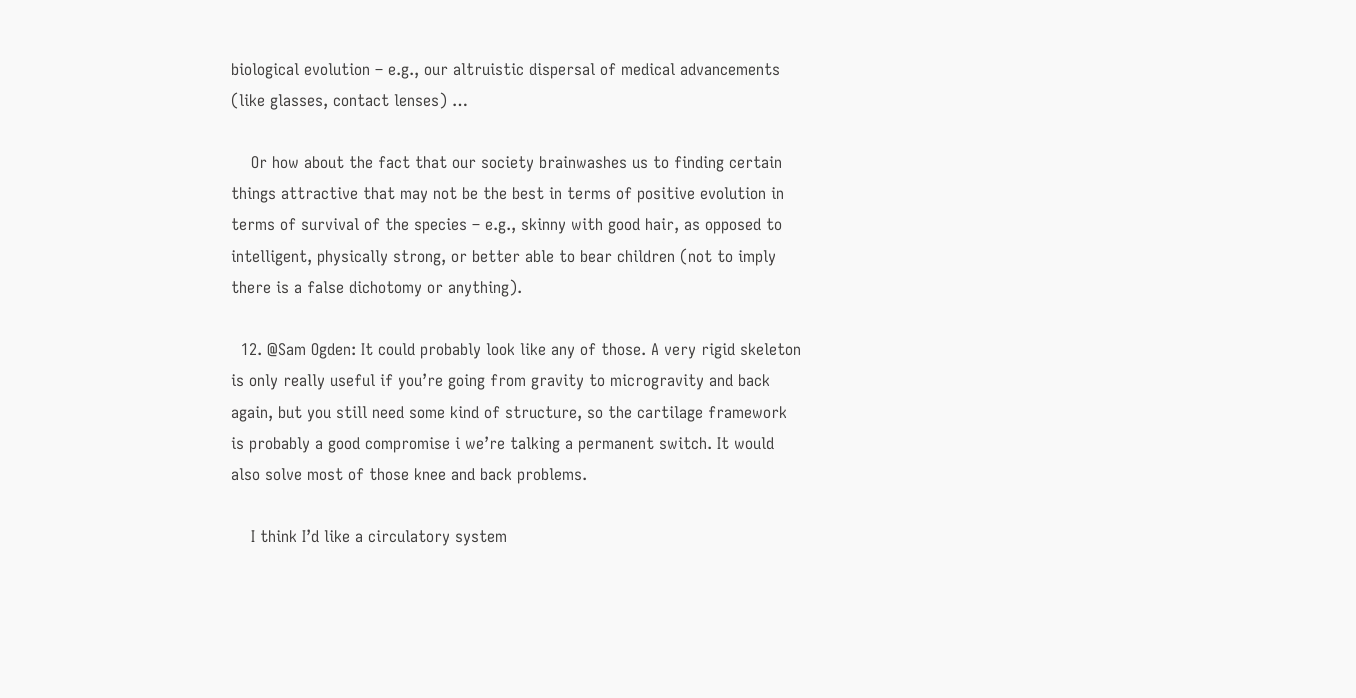biological evolution – e.g., our altruistic dispersal of medical advancements (like glasses, contact lenses) …

    Or how about the fact that our society brainwashes us to finding certain things attractive that may not be the best in terms of positive evolution in terms of survival of the species – e.g., skinny with good hair, as opposed to intelligent, physically strong, or better able to bear children (not to imply there is a false dichotomy or anything).

  12. @Sam Ogden: It could probably look like any of those. A very rigid skeleton is only really useful if you’re going from gravity to microgravity and back again, but you still need some kind of structure, so the cartilage framework is probably a good compromise i we’re talking a permanent switch. It would also solve most of those knee and back problems.

    I think I’d like a circulatory system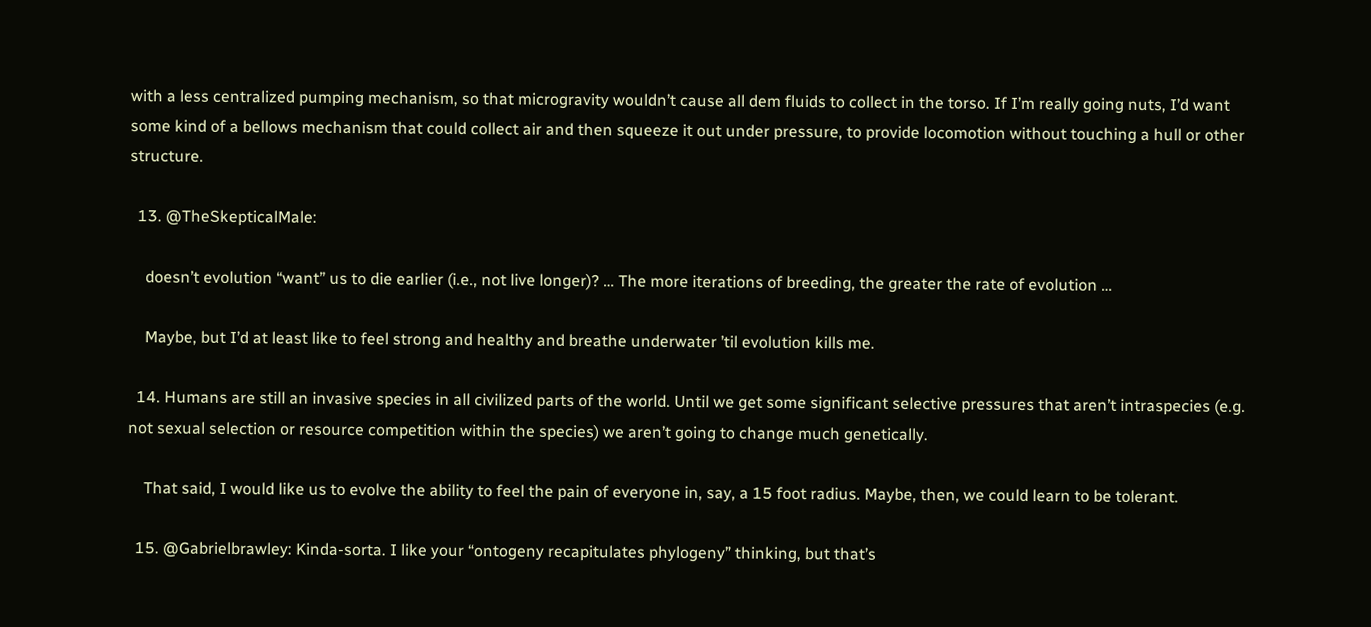with a less centralized pumping mechanism, so that microgravity wouldn’t cause all dem fluids to collect in the torso. If I’m really going nuts, I’d want some kind of a bellows mechanism that could collect air and then squeeze it out under pressure, to provide locomotion without touching a hull or other structure.

  13. @TheSkepticalMale:

    doesn’t evolution “want” us to die earlier (i.e., not live longer)? … The more iterations of breeding, the greater the rate of evolution …

    Maybe, but I’d at least like to feel strong and healthy and breathe underwater ’til evolution kills me.

  14. Humans are still an invasive species in all civilized parts of the world. Until we get some significant selective pressures that aren’t intraspecies (e.g. not sexual selection or resource competition within the species) we aren’t going to change much genetically.

    That said, I would like us to evolve the ability to feel the pain of everyone in, say, a 15 foot radius. Maybe, then, we could learn to be tolerant.

  15. @Gabrielbrawley: Kinda-sorta. I like your “ontogeny recapitulates phylogeny” thinking, but that’s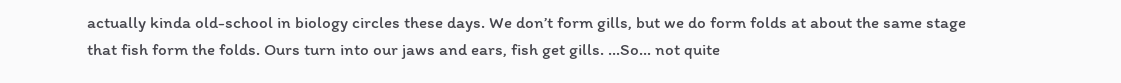actually kinda old-school in biology circles these days. We don’t form gills, but we do form folds at about the same stage that fish form the folds. Ours turn into our jaws and ears, fish get gills. …So… not quite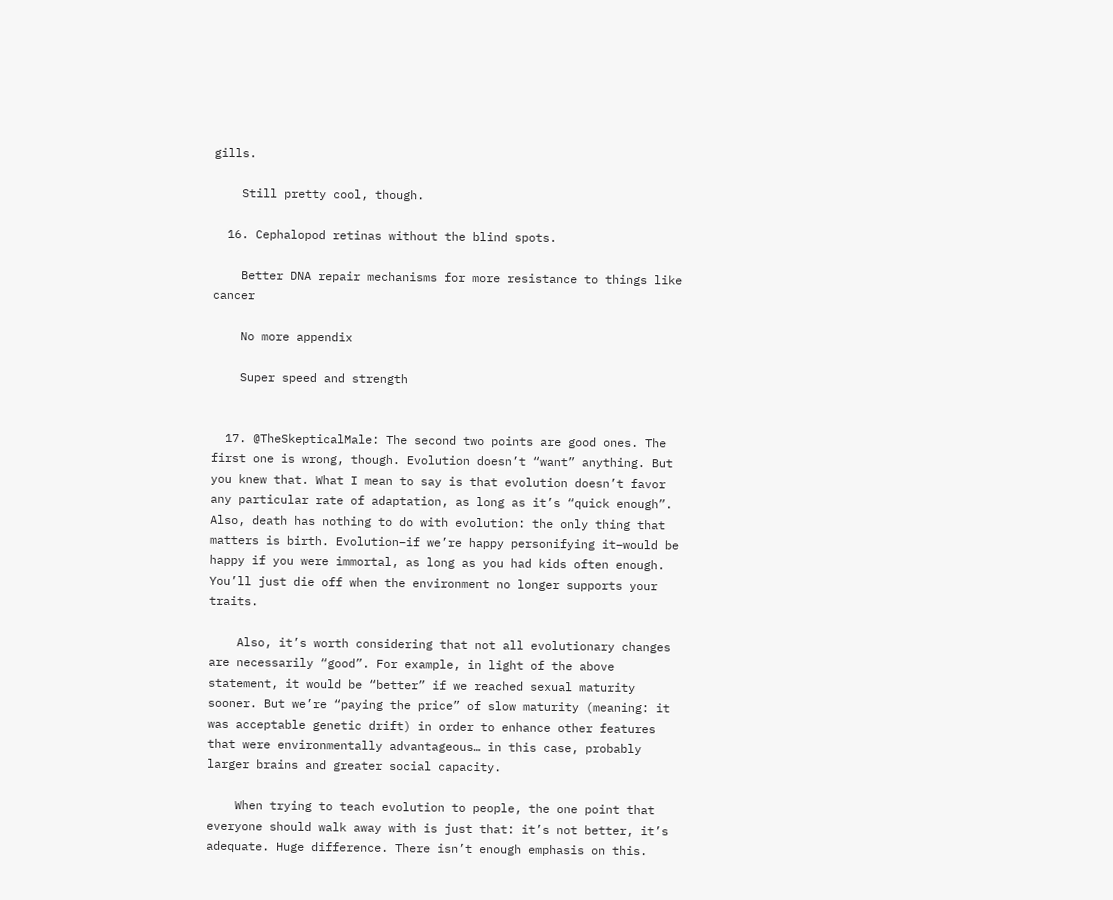gills.

    Still pretty cool, though.

  16. Cephalopod retinas without the blind spots.

    Better DNA repair mechanisms for more resistance to things like cancer

    No more appendix

    Super speed and strength


  17. @TheSkepticalMale: The second two points are good ones. The first one is wrong, though. Evolution doesn’t “want” anything. But you knew that. What I mean to say is that evolution doesn’t favor any particular rate of adaptation, as long as it’s “quick enough”. Also, death has nothing to do with evolution: the only thing that matters is birth. Evolution–if we’re happy personifying it–would be happy if you were immortal, as long as you had kids often enough. You’ll just die off when the environment no longer supports your traits.

    Also, it’s worth considering that not all evolutionary changes are necessarily “good”. For example, in light of the above statement, it would be “better” if we reached sexual maturity sooner. But we’re “paying the price” of slow maturity (meaning: it was acceptable genetic drift) in order to enhance other features that were environmentally advantageous… in this case, probably larger brains and greater social capacity.

    When trying to teach evolution to people, the one point that everyone should walk away with is just that: it’s not better, it’s adequate. Huge difference. There isn’t enough emphasis on this.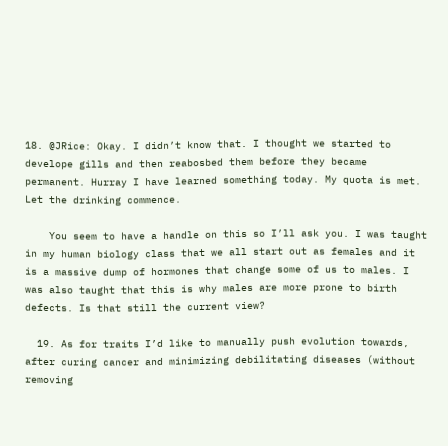18. @JRice: Okay. I didn’t know that. I thought we started to develope gills and then reabosbed them before they became permanent. Hurray I have learned something today. My quota is met. Let the drinking commence.

    You seem to have a handle on this so I’ll ask you. I was taught in my human biology class that we all start out as females and it is a massive dump of hormones that change some of us to males. I was also taught that this is why males are more prone to birth defects. Is that still the current view?

  19. As for traits I’d like to manually push evolution towards, after curing cancer and minimizing debilitating diseases (without removing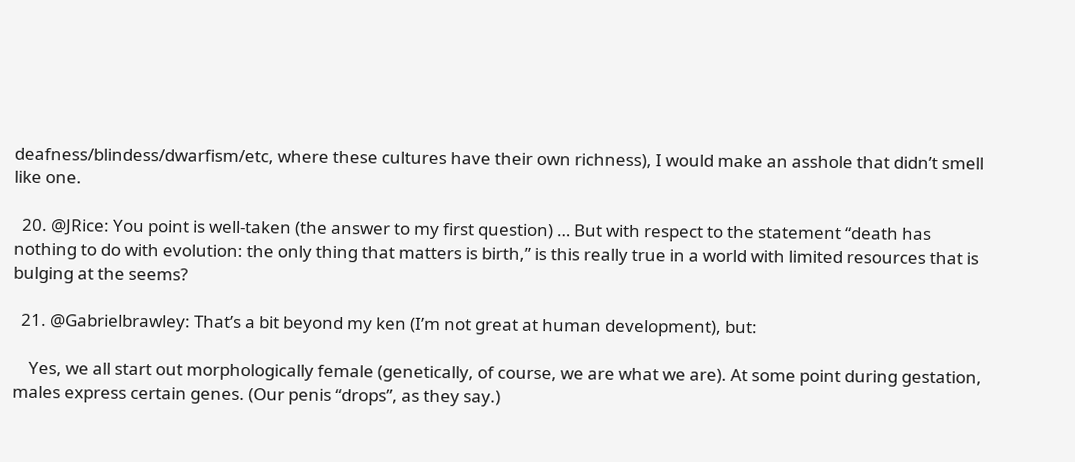deafness/blindess/dwarfism/etc, where these cultures have their own richness), I would make an asshole that didn’t smell like one.

  20. @JRice: You point is well-taken (the answer to my first question) … But with respect to the statement “death has nothing to do with evolution: the only thing that matters is birth,” is this really true in a world with limited resources that is bulging at the seems?

  21. @Gabrielbrawley: That’s a bit beyond my ken (I’m not great at human development), but:

    Yes, we all start out morphologically female (genetically, of course, we are what we are). At some point during gestation, males express certain genes. (Our penis “drops”, as they say.)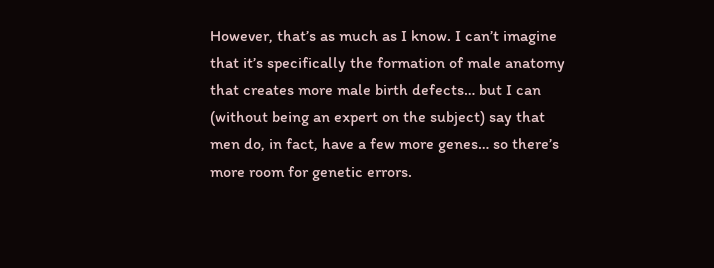However, that’s as much as I know. I can’t imagine that it’s specifically the formation of male anatomy that creates more male birth defects… but I can (without being an expert on the subject) say that men do, in fact, have a few more genes… so there’s more room for genetic errors.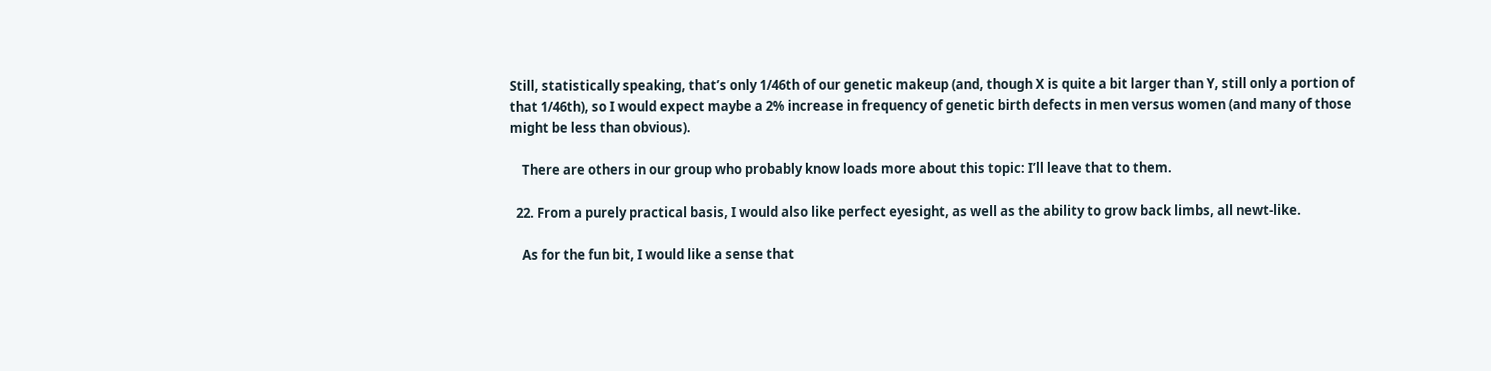Still, statistically speaking, that’s only 1/46th of our genetic makeup (and, though X is quite a bit larger than Y, still only a portion of that 1/46th), so I would expect maybe a 2% increase in frequency of genetic birth defects in men versus women (and many of those might be less than obvious).

    There are others in our group who probably know loads more about this topic: I’ll leave that to them.

  22. From a purely practical basis, I would also like perfect eyesight, as well as the ability to grow back limbs, all newt-like.

    As for the fun bit, I would like a sense that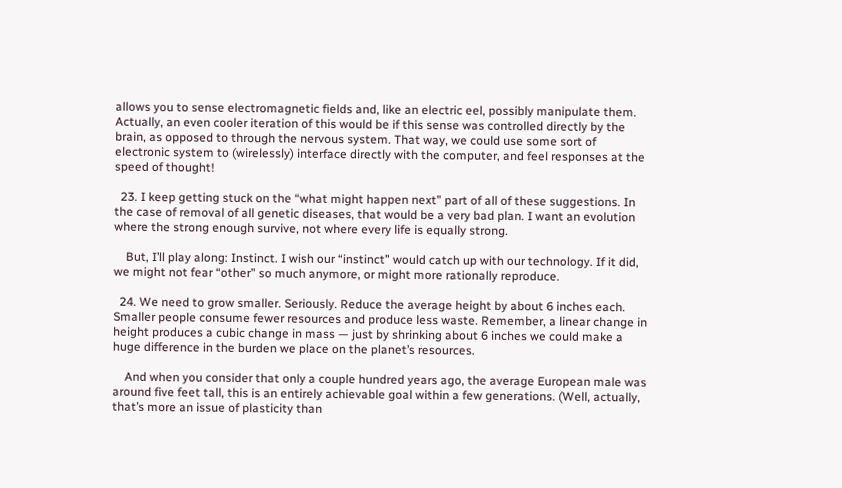allows you to sense electromagnetic fields and, like an electric eel, possibly manipulate them. Actually, an even cooler iteration of this would be if this sense was controlled directly by the brain, as opposed to through the nervous system. That way, we could use some sort of electronic system to (wirelessly) interface directly with the computer, and feel responses at the speed of thought!

  23. I keep getting stuck on the “what might happen next” part of all of these suggestions. In the case of removal of all genetic diseases, that would be a very bad plan. I want an evolution where the strong enough survive, not where every life is equally strong.

    But, I’ll play along: Instinct. I wish our “instinct” would catch up with our technology. If it did, we might not fear “other” so much anymore, or might more rationally reproduce.

  24. We need to grow smaller. Seriously. Reduce the average height by about 6 inches each. Smaller people consume fewer resources and produce less waste. Remember, a linear change in height produces a cubic change in mass — just by shrinking about 6 inches we could make a huge difference in the burden we place on the planet’s resources.

    And when you consider that only a couple hundred years ago, the average European male was around five feet tall, this is an entirely achievable goal within a few generations. (Well, actually, that’s more an issue of plasticity than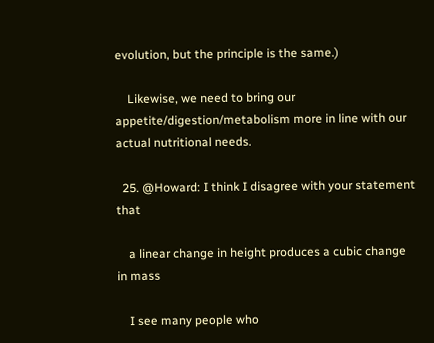evolution, but the principle is the same.)

    Likewise, we need to bring our appetite/digestion/metabolism more in line with our actual nutritional needs.

  25. @Howard: I think I disagree with your statement that

    a linear change in height produces a cubic change in mass

    I see many people who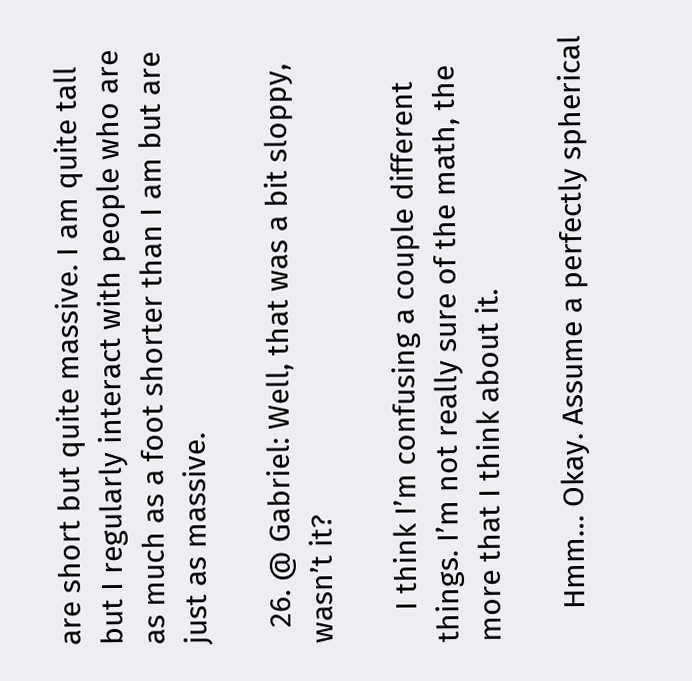are short but quite massive. I am quite tall but I regularly interact with people who are as much as a foot shorter than I am but are just as massive.

  26. @ Gabriel: Well, that was a bit sloppy, wasn’t it?

    I think I’m confusing a couple different things. I’m not really sure of the math, the more that I think about it.

    Hmm… Okay. Assume a perfectly spherical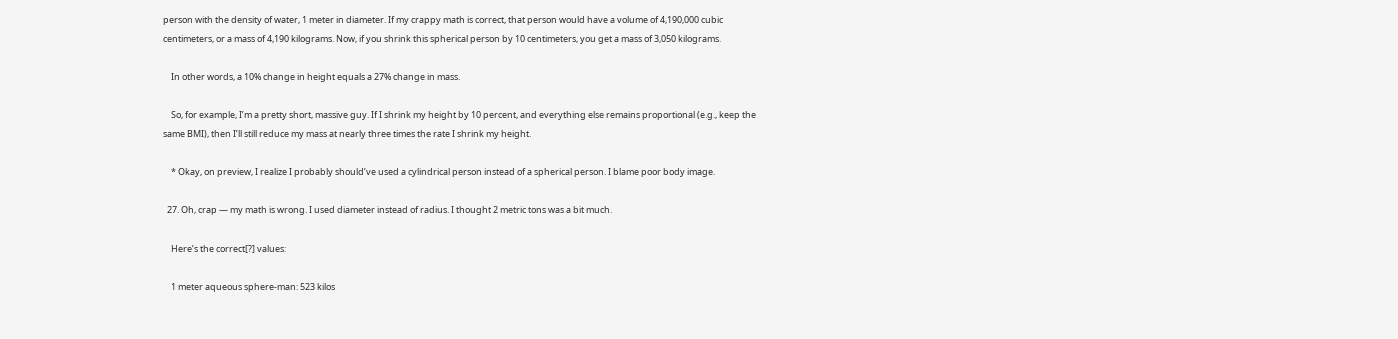person with the density of water, 1 meter in diameter. If my crappy math is correct, that person would have a volume of 4,190,000 cubic centimeters, or a mass of 4,190 kilograms. Now, if you shrink this spherical person by 10 centimeters, you get a mass of 3,050 kilograms.

    In other words, a 10% change in height equals a 27% change in mass.

    So, for example, I’m a pretty short, massive guy. If I shrink my height by 10 percent, and everything else remains proportional (e.g., keep the same BMI), then I’ll still reduce my mass at nearly three times the rate I shrink my height.

    * Okay, on preview, I realize I probably should’ve used a cylindrical person instead of a spherical person. I blame poor body image.

  27. Oh, crap — my math is wrong. I used diameter instead of radius. I thought 2 metric tons was a bit much.

    Here’s the correct[?] values:

    1 meter aqueous sphere-man: 523 kilos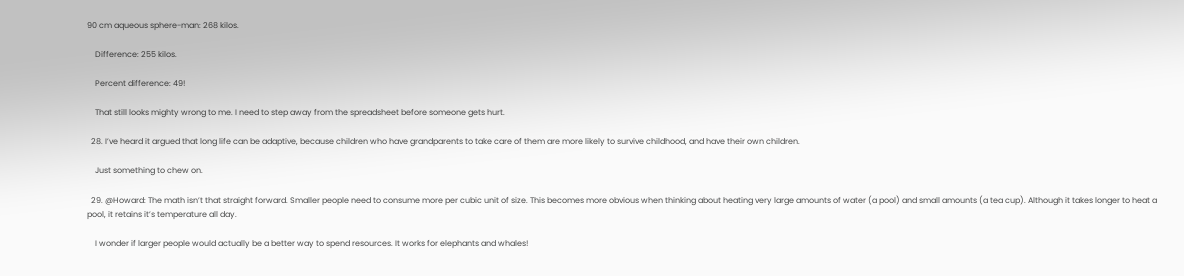90 cm aqueous sphere-man: 268 kilos.

    Difference: 255 kilos.

    Percent difference: 49!

    That still looks mighty wrong to me. I need to step away from the spreadsheet before someone gets hurt.

  28. I’ve heard it argued that long life can be adaptive, because children who have grandparents to take care of them are more likely to survive childhood, and have their own children.

    Just something to chew on.

  29. @Howard: The math isn’t that straight forward. Smaller people need to consume more per cubic unit of size. This becomes more obvious when thinking about heating very large amounts of water (a pool) and small amounts (a tea cup). Although it takes longer to heat a pool, it retains it’s temperature all day.

    I wonder if larger people would actually be a better way to spend resources. It works for elephants and whales!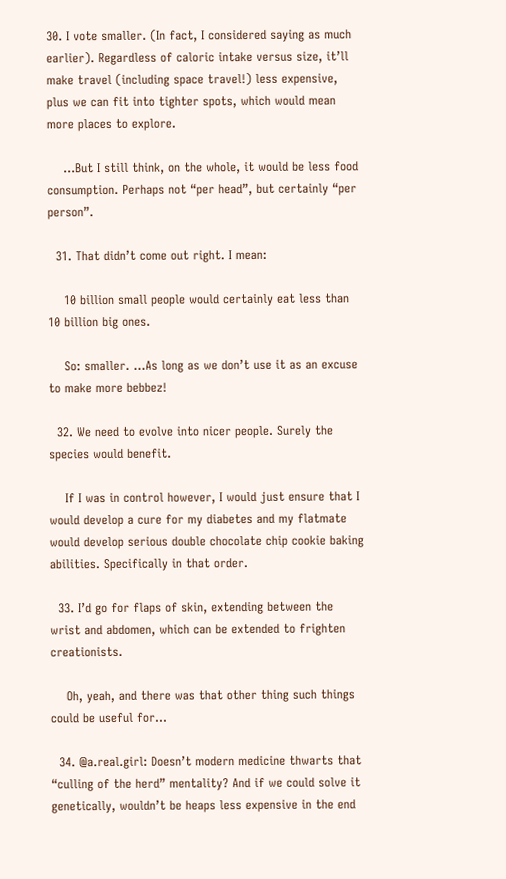30. I vote smaller. (In fact, I considered saying as much earlier). Regardless of caloric intake versus size, it’ll make travel (including space travel!) less expensive, plus we can fit into tighter spots, which would mean more places to explore.

    …But I still think, on the whole, it would be less food consumption. Perhaps not “per head”, but certainly “per person”.

  31. That didn’t come out right. I mean:

    10 billion small people would certainly eat less than 10 billion big ones.

    So: smaller. …As long as we don’t use it as an excuse to make more bebbez!

  32. We need to evolve into nicer people. Surely the species would benefit.

    If I was in control however, I would just ensure that I would develop a cure for my diabetes and my flatmate would develop serious double chocolate chip cookie baking abilities. Specifically in that order.

  33. I’d go for flaps of skin, extending between the wrist and abdomen, which can be extended to frighten creationists.

    Oh, yeah, and there was that other thing such things could be useful for…

  34. @a.real.girl: Doesn’t modern medicine thwarts that “culling of the herd” mentality? And if we could solve it genetically, wouldn’t be heaps less expensive in the end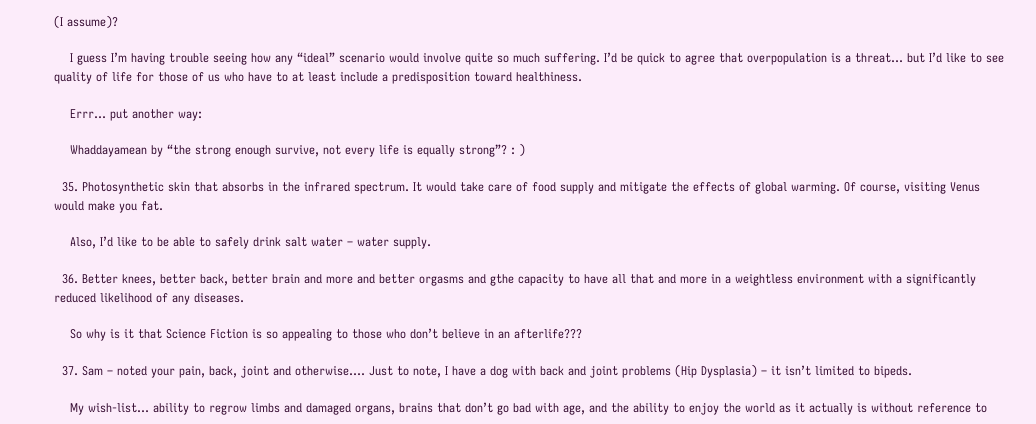(I assume)?

    I guess I’m having trouble seeing how any “ideal” scenario would involve quite so much suffering. I’d be quick to agree that overpopulation is a threat… but I’d like to see quality of life for those of us who have to at least include a predisposition toward healthiness.

    Errr… put another way:

    Whaddayamean by “the strong enough survive, not every life is equally strong”? : )

  35. Photosynthetic skin that absorbs in the infrared spectrum. It would take care of food supply and mitigate the effects of global warming. Of course, visiting Venus would make you fat.

    Also, I’d like to be able to safely drink salt water – water supply.

  36. Better knees, better back, better brain and more and better orgasms and gthe capacity to have all that and more in a weightless environment with a significantly reduced likelihood of any diseases.

    So why is it that Science Fiction is so appealing to those who don’t believe in an afterlife???

  37. Sam – noted your pain, back, joint and otherwise…. Just to note, I have a dog with back and joint problems (Hip Dysplasia) – it isn’t limited to bipeds.

    My wish-list… ability to regrow limbs and damaged organs, brains that don’t go bad with age, and the ability to enjoy the world as it actually is without reference to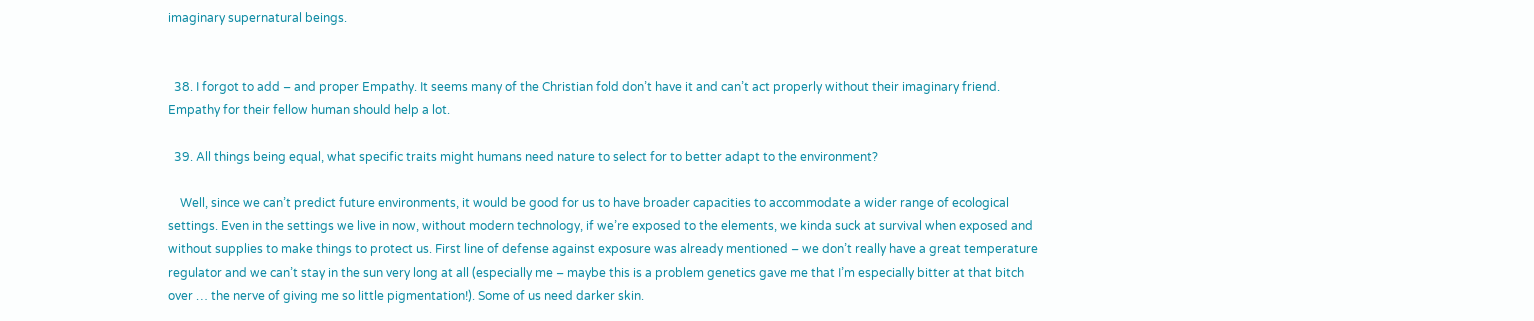imaginary supernatural beings.


  38. I forgot to add – and proper Empathy. It seems many of the Christian fold don’t have it and can’t act properly without their imaginary friend. Empathy for their fellow human should help a lot.

  39. All things being equal, what specific traits might humans need nature to select for to better adapt to the environment?

    Well, since we can’t predict future environments, it would be good for us to have broader capacities to accommodate a wider range of ecological settings. Even in the settings we live in now, without modern technology, if we’re exposed to the elements, we kinda suck at survival when exposed and without supplies to make things to protect us. First line of defense against exposure was already mentioned – we don’t really have a great temperature regulator and we can’t stay in the sun very long at all (especially me – maybe this is a problem genetics gave me that I’m especially bitter at that bitch over … the nerve of giving me so little pigmentation!). Some of us need darker skin.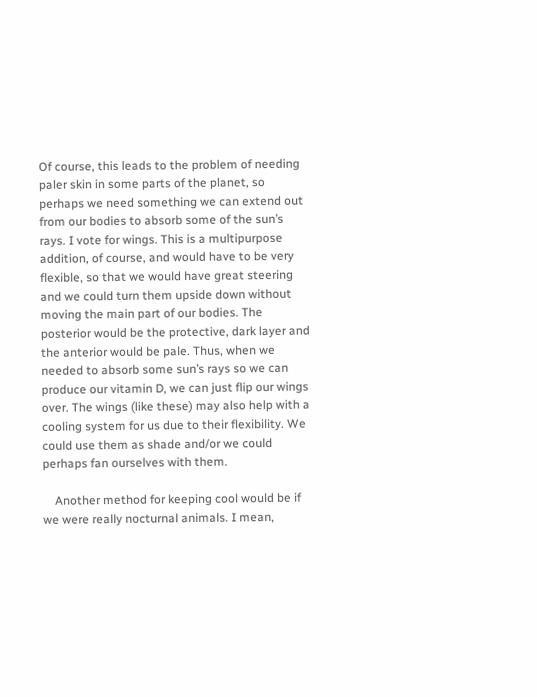Of course, this leads to the problem of needing paler skin in some parts of the planet, so perhaps we need something we can extend out from our bodies to absorb some of the sun’s rays. I vote for wings. This is a multipurpose addition, of course, and would have to be very flexible, so that we would have great steering and we could turn them upside down without moving the main part of our bodies. The posterior would be the protective, dark layer and the anterior would be pale. Thus, when we needed to absorb some sun’s rays so we can produce our vitamin D, we can just flip our wings over. The wings (like these) may also help with a cooling system for us due to their flexibility. We could use them as shade and/or we could perhaps fan ourselves with them.

    Another method for keeping cool would be if we were really nocturnal animals. I mean,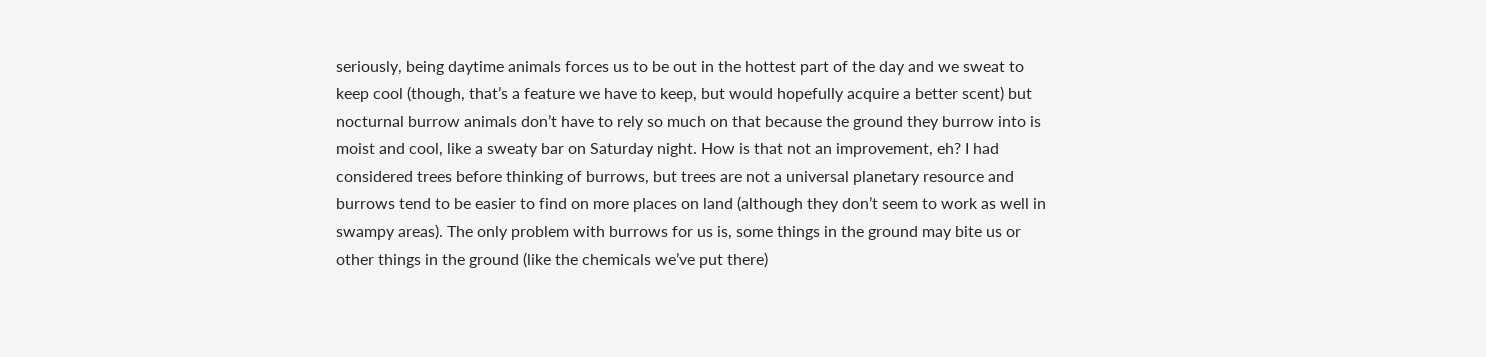seriously, being daytime animals forces us to be out in the hottest part of the day and we sweat to keep cool (though, that’s a feature we have to keep, but would hopefully acquire a better scent) but nocturnal burrow animals don’t have to rely so much on that because the ground they burrow into is moist and cool, like a sweaty bar on Saturday night. How is that not an improvement, eh? I had considered trees before thinking of burrows, but trees are not a universal planetary resource and burrows tend to be easier to find on more places on land (although they don’t seem to work as well in swampy areas). The only problem with burrows for us is, some things in the ground may bite us or other things in the ground (like the chemicals we’ve put there)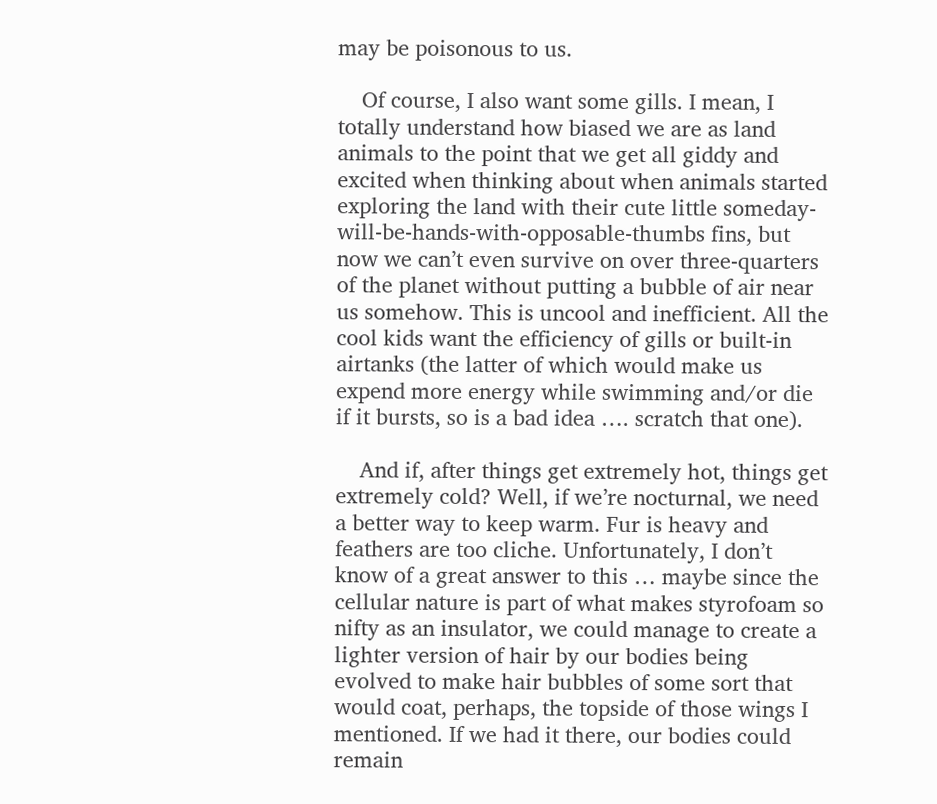may be poisonous to us.

    Of course, I also want some gills. I mean, I totally understand how biased we are as land animals to the point that we get all giddy and excited when thinking about when animals started exploring the land with their cute little someday-will-be-hands-with-opposable-thumbs fins, but now we can’t even survive on over three-quarters of the planet without putting a bubble of air near us somehow. This is uncool and inefficient. All the cool kids want the efficiency of gills or built-in airtanks (the latter of which would make us expend more energy while swimming and/or die if it bursts, so is a bad idea …. scratch that one).

    And if, after things get extremely hot, things get extremely cold? Well, if we’re nocturnal, we need a better way to keep warm. Fur is heavy and feathers are too cliche. Unfortunately, I don’t know of a great answer to this … maybe since the cellular nature is part of what makes styrofoam so nifty as an insulator, we could manage to create a lighter version of hair by our bodies being evolved to make hair bubbles of some sort that would coat, perhaps, the topside of those wings I mentioned. If we had it there, our bodies could remain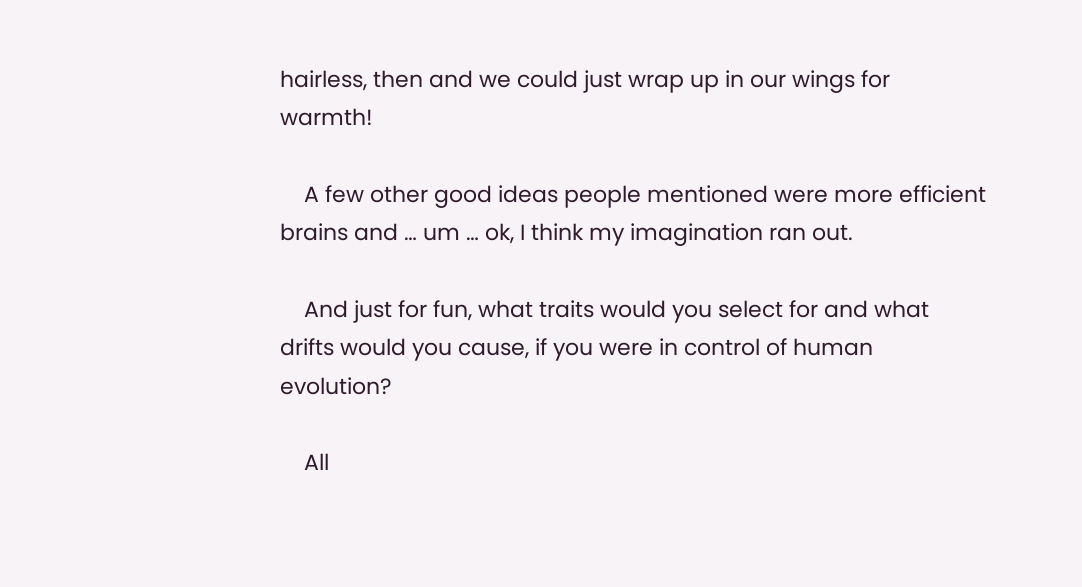hairless, then and we could just wrap up in our wings for warmth!

    A few other good ideas people mentioned were more efficient brains and … um … ok, I think my imagination ran out.

    And just for fun, what traits would you select for and what drifts would you cause, if you were in control of human evolution?

    All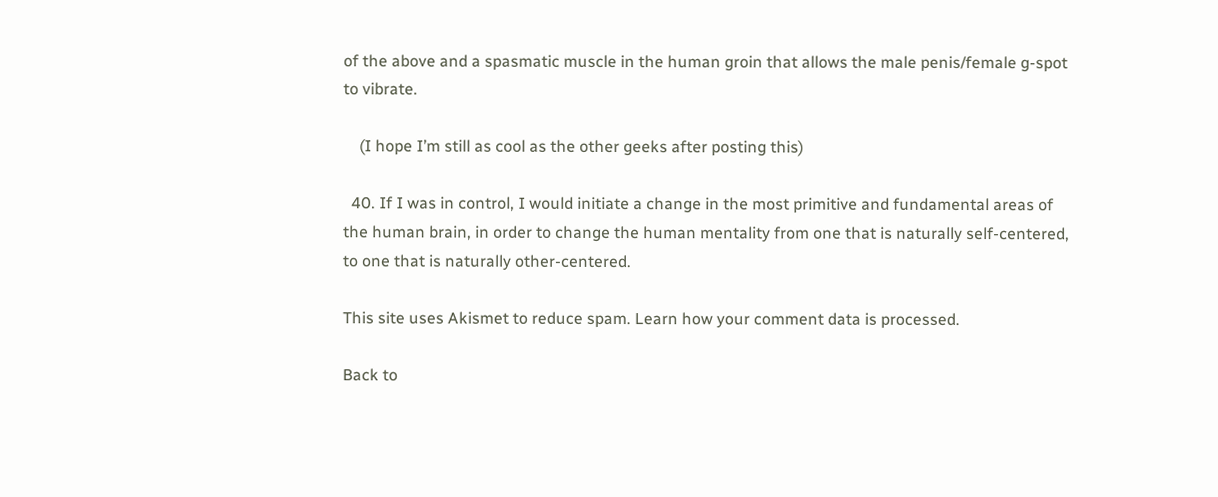of the above and a spasmatic muscle in the human groin that allows the male penis/female g-spot to vibrate.

    (I hope I’m still as cool as the other geeks after posting this)

  40. If I was in control, I would initiate a change in the most primitive and fundamental areas of the human brain, in order to change the human mentality from one that is naturally self-centered, to one that is naturally other-centered.

This site uses Akismet to reduce spam. Learn how your comment data is processed.

Back to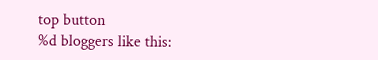top button
%d bloggers like this: